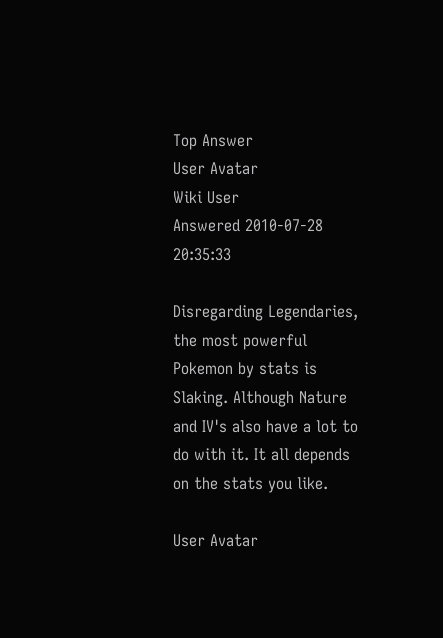Top Answer
User Avatar
Wiki User
Answered 2010-07-28 20:35:33

Disregarding Legendaries, the most powerful Pokemon by stats is Slaking. Although Nature and IV's also have a lot to do with it. It all depends on the stats you like.

User Avatar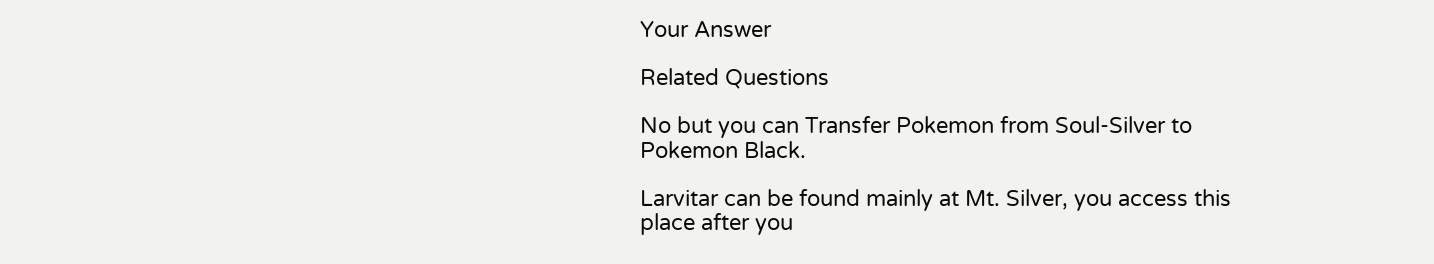Your Answer

Related Questions

No but you can Transfer Pokemon from Soul-Silver to Pokemon Black.

Larvitar can be found mainly at Mt. Silver, you access this place after you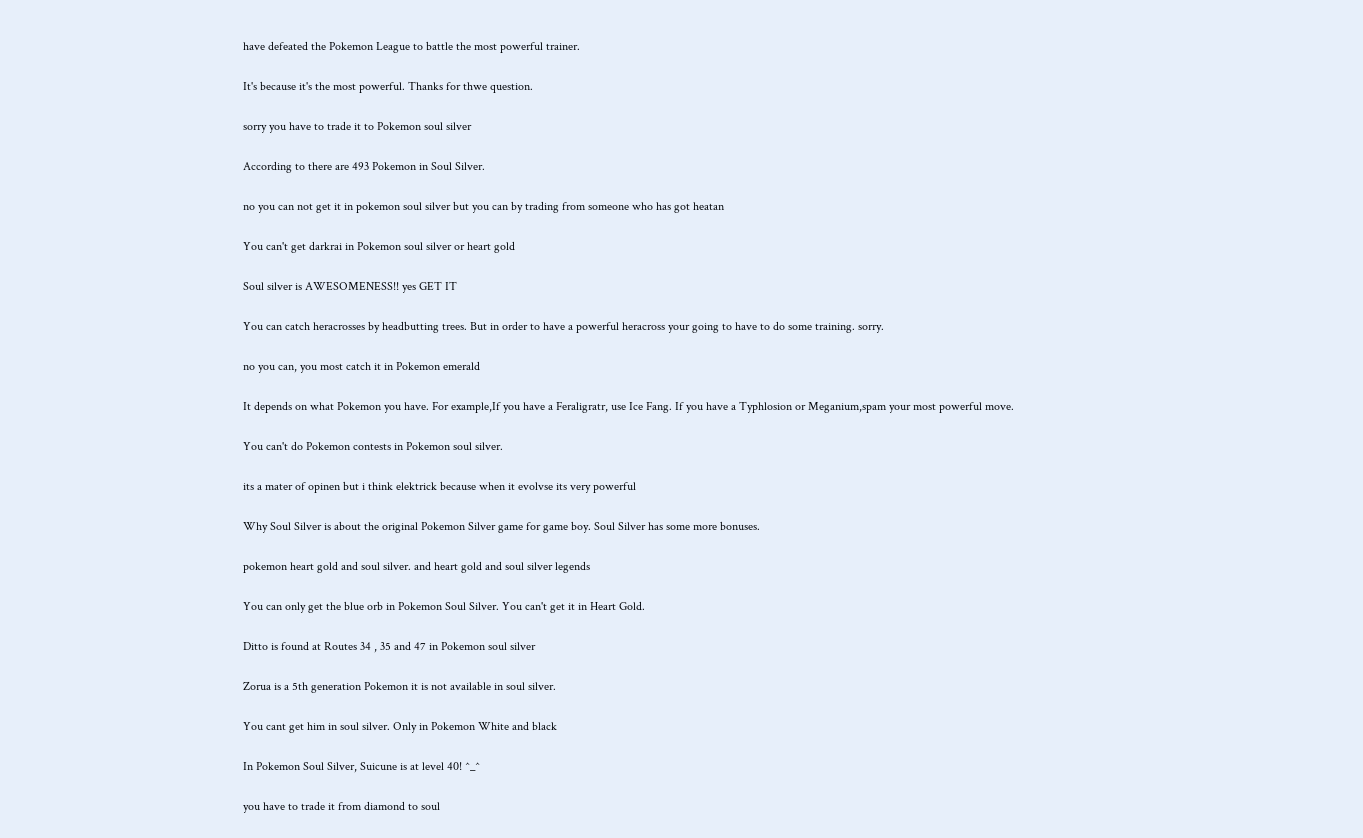have defeated the Pokemon League to battle the most powerful trainer.

It's because it's the most powerful. Thanks for thwe question.

sorry you have to trade it to Pokemon soul silver

According to there are 493 Pokemon in Soul Silver.

no you can not get it in pokemon soul silver but you can by trading from someone who has got heatan

You can't get darkrai in Pokemon soul silver or heart gold

Soul silver is AWESOMENESS!! yes GET IT

You can catch heracrosses by headbutting trees. But in order to have a powerful heracross your going to have to do some training. sorry.

no you can, you most catch it in Pokemon emerald

It depends on what Pokemon you have. For example,If you have a Feraligratr, use Ice Fang. If you have a Typhlosion or Meganium,spam your most powerful move.

You can't do Pokemon contests in Pokemon soul silver.

its a mater of opinen but i think elektrick because when it evolvse its very powerful

Why Soul Silver is about the original Pokemon Silver game for game boy. Soul Silver has some more bonuses.

pokemon heart gold and soul silver. and heart gold and soul silver legends

You can only get the blue orb in Pokemon Soul Silver. You can't get it in Heart Gold.

Ditto is found at Routes 34 , 35 and 47 in Pokemon soul silver

Zorua is a 5th generation Pokemon it is not available in soul silver.

You cant get him in soul silver. Only in Pokemon White and black

In Pokemon Soul Silver, Suicune is at level 40! ^_^

you have to trade it from diamond to soul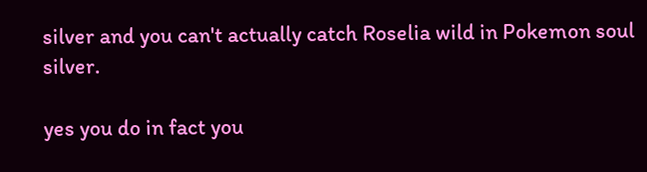silver and you can't actually catch Roselia wild in Pokemon soul silver.

yes you do in fact you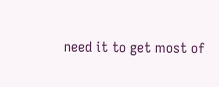need it to get most of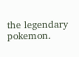the legendary pokemon.